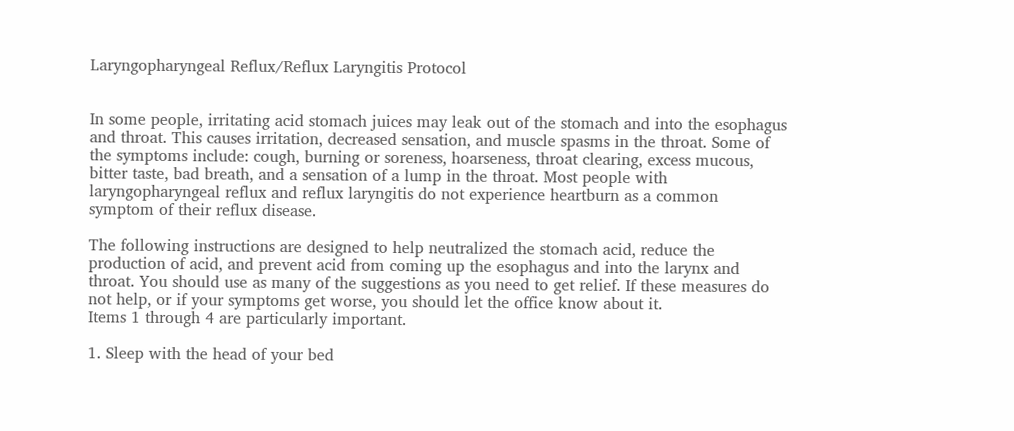Laryngopharyngeal Reflux/Reflux Laryngitis Protocol


In some people, irritating acid stomach juices may leak out of the stomach and into the esophagus and throat. This causes irritation, decreased sensation, and muscle spasms in the throat. Some of the symptoms include: cough, burning or soreness, hoarseness, throat clearing, excess mucous, bitter taste, bad breath, and a sensation of a lump in the throat. Most people with laryngopharyngeal reflux and reflux laryngitis do not experience heartburn as a common symptom of their reflux disease.

The following instructions are designed to help neutralized the stomach acid, reduce the production of acid, and prevent acid from coming up the esophagus and into the larynx and throat. You should use as many of the suggestions as you need to get relief. If these measures do not help, or if your symptoms get worse, you should let the office know about it.
Items 1 through 4 are particularly important.

1. Sleep with the head of your bed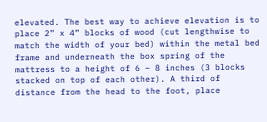elevated. The best way to achieve elevation is to place 2” x 4” blocks of wood (cut lengthwise to match the width of your bed) within the metal bed frame and underneath the box spring of the mattress to a height of 6 – 8 inches (3 blocks stacked on top of each other). A third of distance from the head to the foot, place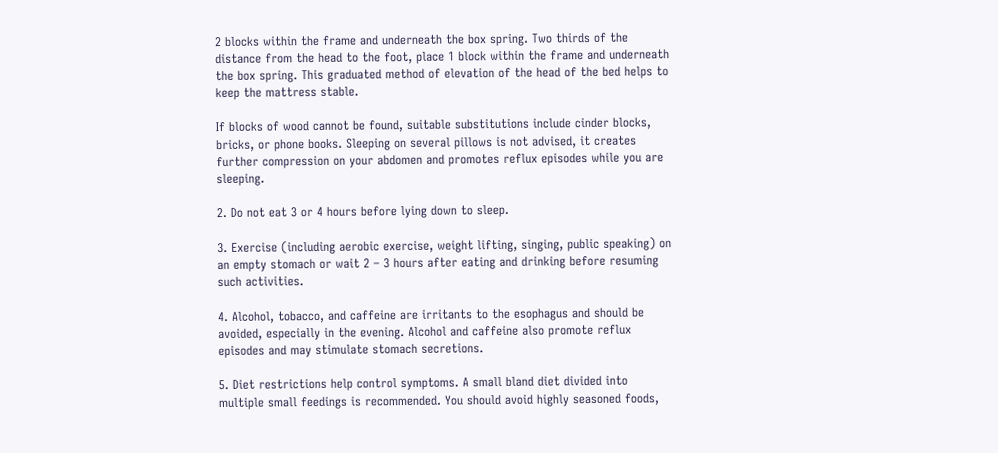2 blocks within the frame and underneath the box spring. Two thirds of the distance from the head to the foot, place 1 block within the frame and underneath the box spring. This graduated method of elevation of the head of the bed helps to keep the mattress stable.

If blocks of wood cannot be found, suitable substitutions include cinder blocks, bricks, or phone books. Sleeping on several pillows is not advised, it creates further compression on your abdomen and promotes reflux episodes while you are sleeping.

2. Do not eat 3 or 4 hours before lying down to sleep.

3. Exercise (including aerobic exercise, weight lifting, singing, public speaking) on an empty stomach or wait 2 – 3 hours after eating and drinking before resuming such activities.

4. Alcohol, tobacco, and caffeine are irritants to the esophagus and should be avoided, especially in the evening. Alcohol and caffeine also promote reflux episodes and may stimulate stomach secretions.

5. Diet restrictions help control symptoms. A small bland diet divided into multiple small feedings is recommended. You should avoid highly seasoned foods,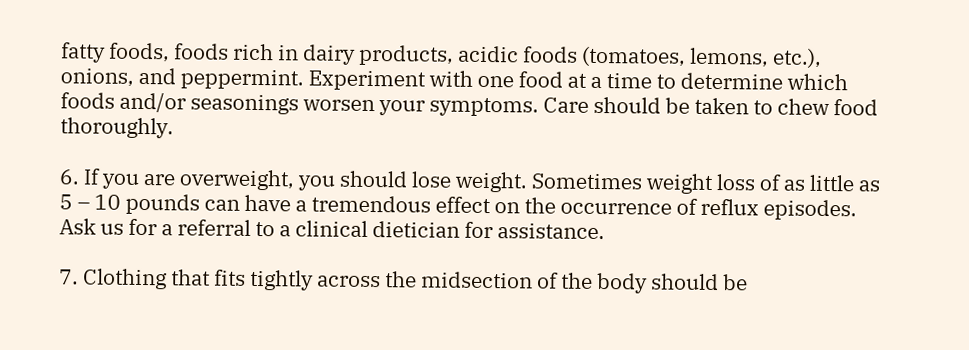fatty foods, foods rich in dairy products, acidic foods (tomatoes, lemons, etc.), onions, and peppermint. Experiment with one food at a time to determine which foods and/or seasonings worsen your symptoms. Care should be taken to chew food thoroughly.

6. If you are overweight, you should lose weight. Sometimes weight loss of as little as 5 – 10 pounds can have a tremendous effect on the occurrence of reflux episodes. Ask us for a referral to a clinical dietician for assistance.

7. Clothing that fits tightly across the midsection of the body should be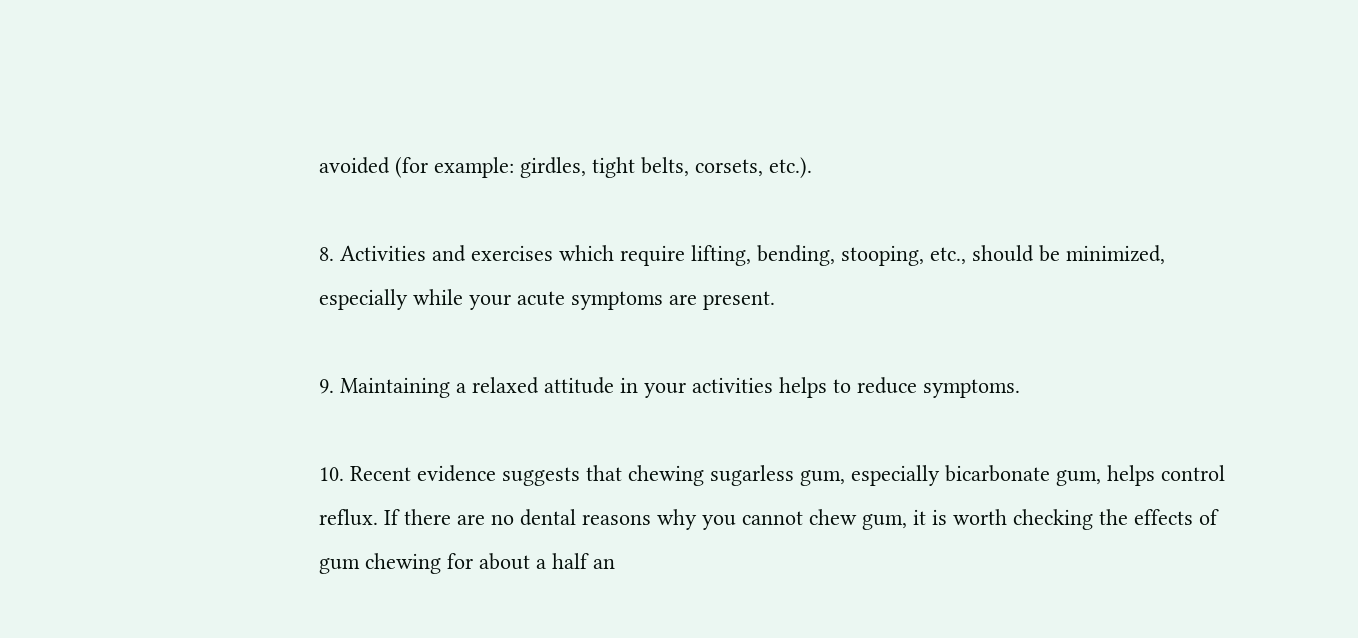avoided (for example: girdles, tight belts, corsets, etc.).

8. Activities and exercises which require lifting, bending, stooping, etc., should be minimized, especially while your acute symptoms are present.

9. Maintaining a relaxed attitude in your activities helps to reduce symptoms.

10. Recent evidence suggests that chewing sugarless gum, especially bicarbonate gum, helps control reflux. If there are no dental reasons why you cannot chew gum, it is worth checking the effects of gum chewing for about a half an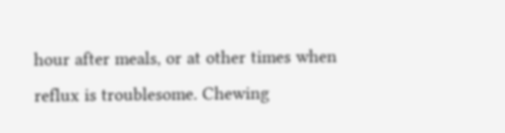hour after meals, or at other times when reflux is troublesome. Chewing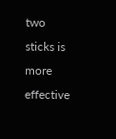two sticks is more effective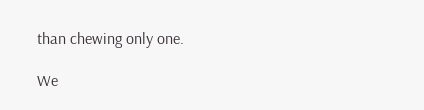than chewing only one.

We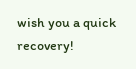wish you a quick recovery!